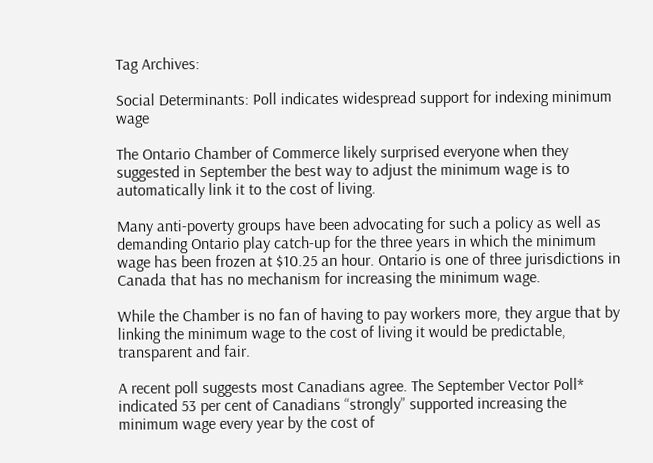Tag Archives:

Social Determinants: Poll indicates widespread support for indexing minimum wage

The Ontario Chamber of Commerce likely surprised everyone when they suggested in September the best way to adjust the minimum wage is to automatically link it to the cost of living.

Many anti-poverty groups have been advocating for such a policy as well as demanding Ontario play catch-up for the three years in which the minimum wage has been frozen at $10.25 an hour. Ontario is one of three jurisdictions in Canada that has no mechanism for increasing the minimum wage.

While the Chamber is no fan of having to pay workers more, they argue that by linking the minimum wage to the cost of living it would be predictable, transparent and fair.

A recent poll suggests most Canadians agree. The September Vector Poll* indicated 53 per cent of Canadians “strongly” supported increasing the minimum wage every year by the cost of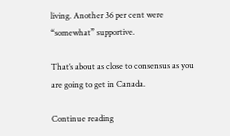living. Another 36 per cent were “somewhat” supportive.

That’s about as close to consensus as you are going to get in Canada.

Continue reading